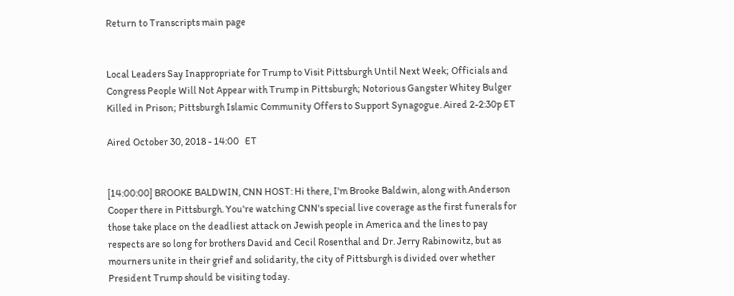Return to Transcripts main page


Local Leaders Say Inappropriate for Trump to Visit Pittsburgh Until Next Week; Officials and Congress People Will Not Appear with Trump in Pittsburgh; Notorious Gangster Whitey Bulger Killed in Prison; Pittsburgh Islamic Community Offers to Support Synagogue. Aired 2-2:30p ET

Aired October 30, 2018 - 14:00   ET


[14:00:00] BROOKE BALDWIN, CNN HOST: Hi there, I'm Brooke Baldwin, along with Anderson Cooper there in Pittsburgh. You're watching CNN's special live coverage as the first funerals for those take place on the deadliest attack on Jewish people in America and the lines to pay respects are so long for brothers David and Cecil Rosenthal and Dr. Jerry Rabinowitz, but as mourners unite in their grief and solidarity, the city of Pittsburgh is divided over whether President Trump should be visiting today.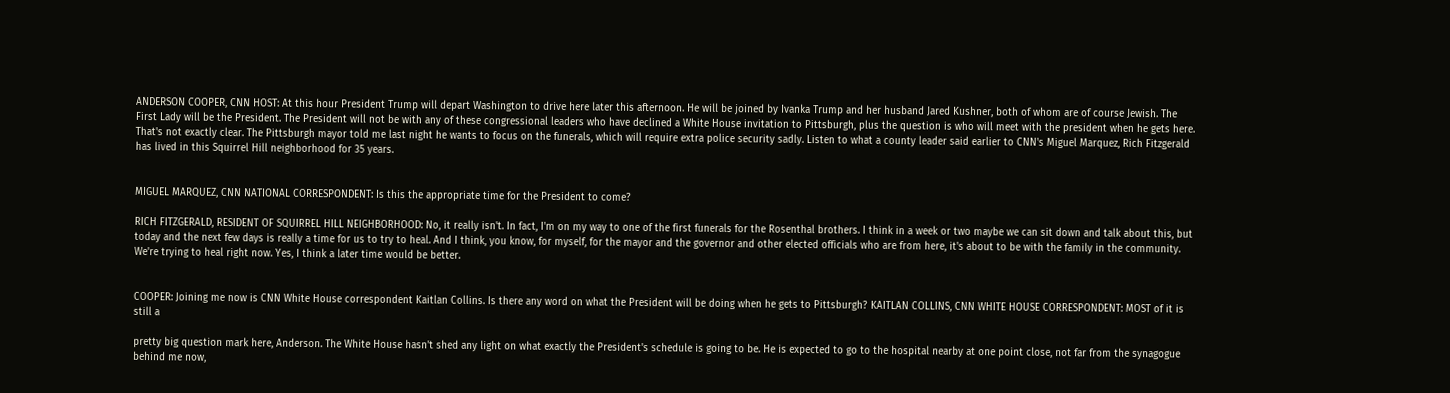ANDERSON COOPER, CNN HOST: At this hour President Trump will depart Washington to drive here later this afternoon. He will be joined by Ivanka Trump and her husband Jared Kushner, both of whom are of course Jewish. The First Lady will be the President. The President will not be with any of these congressional leaders who have declined a White House invitation to Pittsburgh, plus the question is who will meet with the president when he gets here. That's not exactly clear. The Pittsburgh mayor told me last night he wants to focus on the funerals, which will require extra police security sadly. Listen to what a county leader said earlier to CNN's Miguel Marquez, Rich Fitzgerald has lived in this Squirrel Hill neighborhood for 35 years.


MIGUEL MARQUEZ, CNN NATIONAL CORRESPONDENT: Is this the appropriate time for the President to come?

RICH FITZGERALD, RESIDENT OF SQUIRREL HILL NEIGHBORHOOD: No, it really isn't. In fact, I'm on my way to one of the first funerals for the Rosenthal brothers. I think in a week or two maybe we can sit down and talk about this, but today and the next few days is really a time for us to try to heal. And I think, you know, for myself, for the mayor and the governor and other elected officials who are from here, it's about to be with the family in the community. We're trying to heal right now. Yes, I think a later time would be better.


COOPER: Joining me now is CNN White House correspondent Kaitlan Collins. Is there any word on what the President will be doing when he gets to Pittsburgh? KAITLAN COLLINS, CNN WHITE HOUSE CORRESPONDENT: MOST of it is still a

pretty big question mark here, Anderson. The White House hasn't shed any light on what exactly the President's schedule is going to be. He is expected to go to the hospital nearby at one point close, not far from the synagogue behind me now,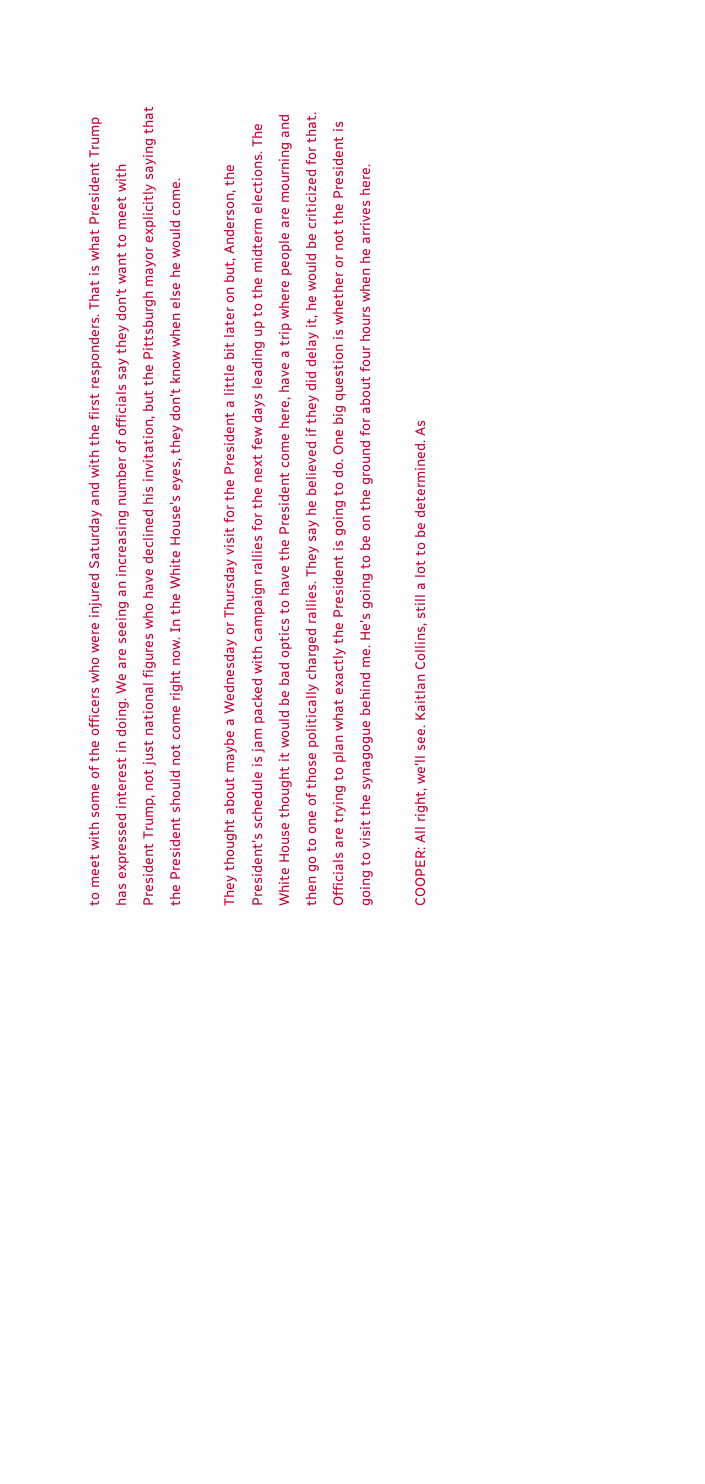to meet with some of the officers who were injured Saturday and with the first responders. That is what President Trump has expressed interest in doing. We are seeing an increasing number of officials say they don't want to meet with President Trump, not just national figures who have declined his invitation, but the Pittsburgh mayor explicitly saying that the President should not come right now. In the White House's eyes, they don't know when else he would come.

They thought about maybe a Wednesday or Thursday visit for the President a little bit later on but, Anderson, the President's schedule is jam packed with campaign rallies for the next few days leading up to the midterm elections. The White House thought it would be bad optics to have the President come here, have a trip where people are mourning and then go to one of those politically charged rallies. They say he believed if they did delay it, he would be criticized for that. Officials are trying to plan what exactly the President is going to do. One big question is whether or not the President is going to visit the synagogue behind me. He's going to be on the ground for about four hours when he arrives here.

COOPER: All right, we'll see. Kaitlan Collins, still a lot to be determined. As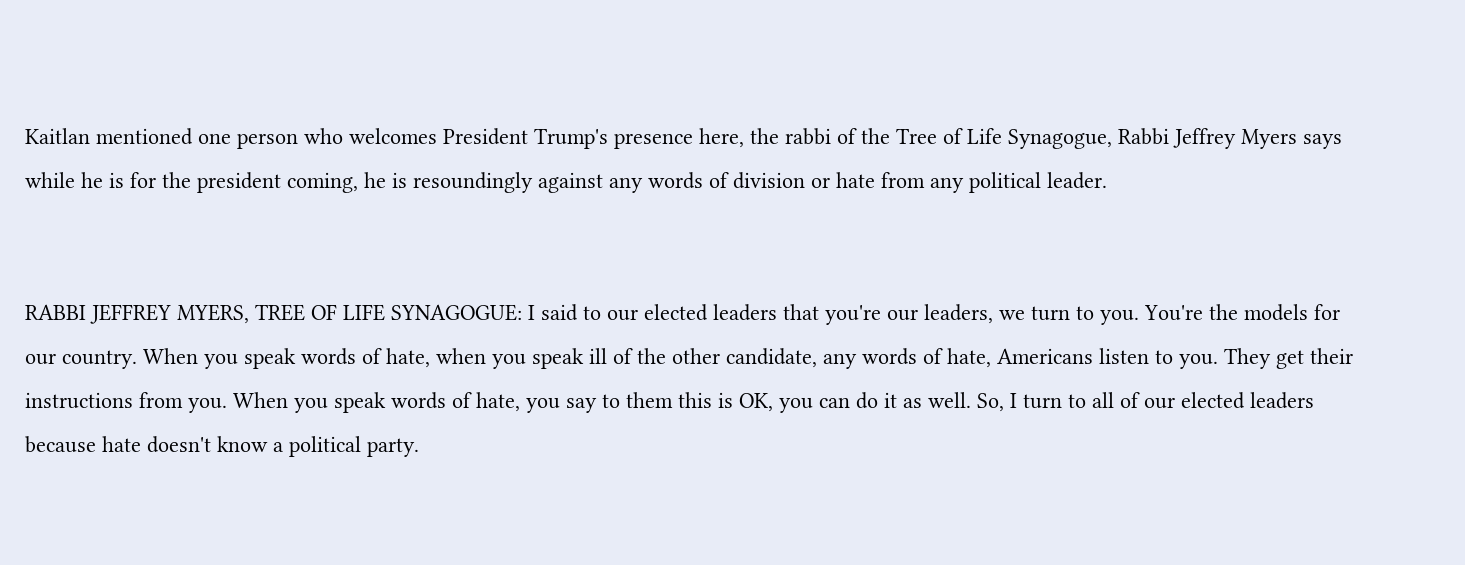Kaitlan mentioned one person who welcomes President Trump's presence here, the rabbi of the Tree of Life Synagogue, Rabbi Jeffrey Myers says while he is for the president coming, he is resoundingly against any words of division or hate from any political leader.


RABBI JEFFREY MYERS, TREE OF LIFE SYNAGOGUE: I said to our elected leaders that you're our leaders, we turn to you. You're the models for our country. When you speak words of hate, when you speak ill of the other candidate, any words of hate, Americans listen to you. They get their instructions from you. When you speak words of hate, you say to them this is OK, you can do it as well. So, I turn to all of our elected leaders because hate doesn't know a political party.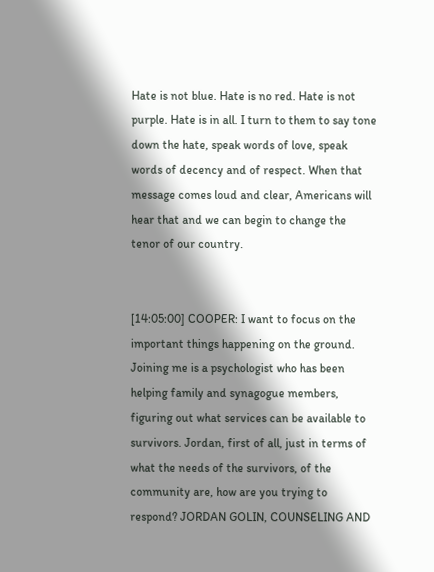Hate is not blue. Hate is no red. Hate is not purple. Hate is in all. I turn to them to say tone down the hate, speak words of love, speak words of decency and of respect. When that message comes loud and clear, Americans will hear that and we can begin to change the tenor of our country.


[14:05:00] COOPER: I want to focus on the important things happening on the ground. Joining me is a psychologist who has been helping family and synagogue members, figuring out what services can be available to survivors. Jordan, first of all, just in terms of what the needs of the survivors, of the community are, how are you trying to respond? JORDAN GOLIN, COUNSELING AND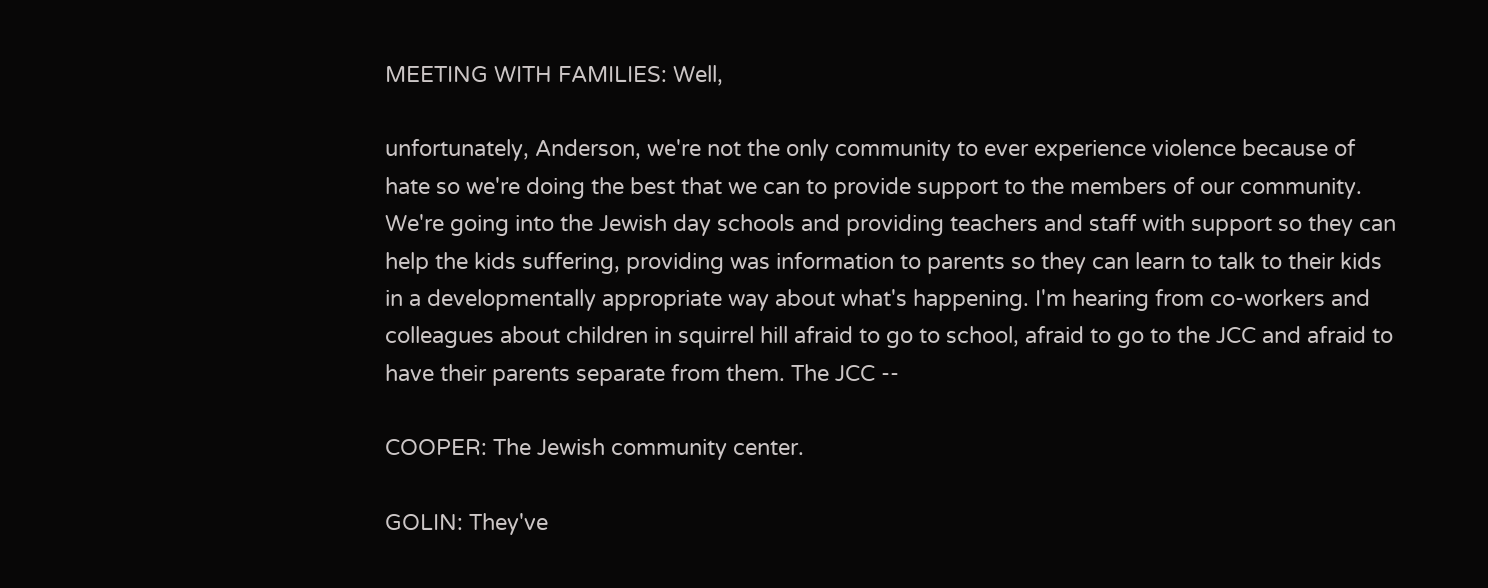MEETING WITH FAMILIES: Well,

unfortunately, Anderson, we're not the only community to ever experience violence because of hate so we're doing the best that we can to provide support to the members of our community. We're going into the Jewish day schools and providing teachers and staff with support so they can help the kids suffering, providing was information to parents so they can learn to talk to their kids in a developmentally appropriate way about what's happening. I'm hearing from co-workers and colleagues about children in squirrel hill afraid to go to school, afraid to go to the JCC and afraid to have their parents separate from them. The JCC --

COOPER: The Jewish community center.

GOLIN: They've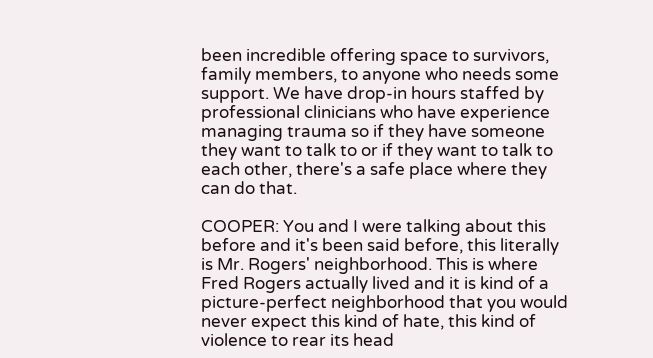been incredible offering space to survivors, family members, to anyone who needs some support. We have drop-in hours staffed by professional clinicians who have experience managing trauma so if they have someone they want to talk to or if they want to talk to each other, there's a safe place where they can do that.

COOPER: You and I were talking about this before and it's been said before, this literally is Mr. Rogers' neighborhood. This is where Fred Rogers actually lived and it is kind of a picture-perfect neighborhood that you would never expect this kind of hate, this kind of violence to rear its head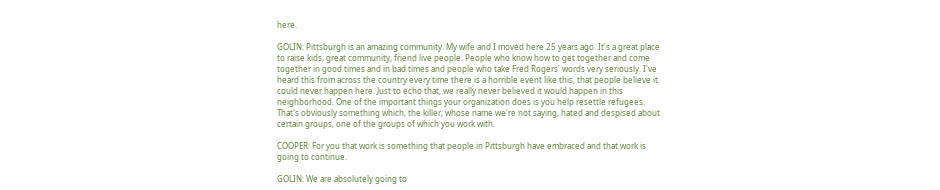here.

GOLIN: Pittsburgh is an amazing community. My wife and I moved here 25 years ago. It's a great place to raise kids, great community, friend live people. People who know how to get together and come together in good times and in bad times and people who take Fred Rogers' words very seriously. I've heard this from across the country every time there is a horrible event like this, that people believe it could never happen here. Just to echo that, we really never believed it would happen in this neighborhood. One of the important things your organization does is you help resettle refugees. That's obviously something which, the killer, whose name we're not saying, hated and despised about certain groups, one of the groups of which you work with.

COOPER: For you that work is something that people in Pittsburgh have embraced and that work is going to continue.

GOLIN: We are absolutely going to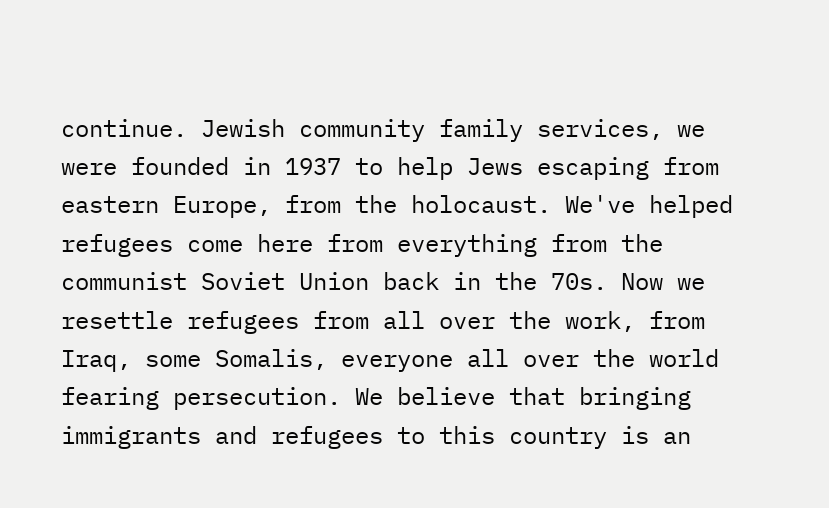continue. Jewish community family services, we were founded in 1937 to help Jews escaping from eastern Europe, from the holocaust. We've helped refugees come here from everything from the communist Soviet Union back in the 70s. Now we resettle refugees from all over the work, from Iraq, some Somalis, everyone all over the world fearing persecution. We believe that bringing immigrants and refugees to this country is an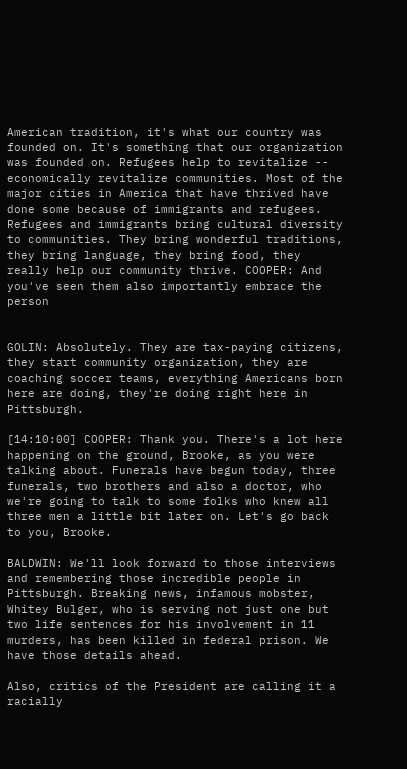American tradition, it's what our country was founded on. It's something that our organization was founded on. Refugees help to revitalize -- economically revitalize communities. Most of the major cities in America that have thrived have done some because of immigrants and refugees. Refugees and immigrants bring cultural diversity to communities. They bring wonderful traditions, they bring language, they bring food, they really help our community thrive. COOPER: And you've seen them also importantly embrace the person


GOLIN: Absolutely. They are tax-paying citizens, they start community organization, they are coaching soccer teams, everything Americans born here are doing, they're doing right here in Pittsburgh.

[14:10:00] COOPER: Thank you. There's a lot here happening on the ground, Brooke, as you were talking about. Funerals have begun today, three funerals, two brothers and also a doctor, who we're going to talk to some folks who knew all three men a little bit later on. Let's go back to you, Brooke.

BALDWIN: We'll look forward to those interviews and remembering those incredible people in Pittsburgh. Breaking news, infamous mobster, Whitey Bulger, who is serving not just one but two life sentences for his involvement in 11 murders, has been killed in federal prison. We have those details ahead.

Also, critics of the President are calling it a racially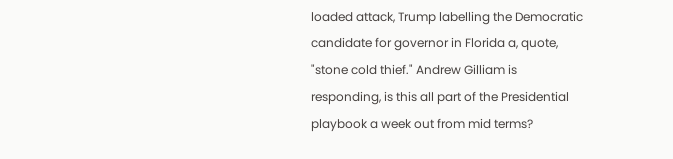loaded attack, Trump labelling the Democratic candidate for governor in Florida a, quote, "stone cold thief." Andrew Gilliam is responding, is this all part of the Presidential playbook a week out from mid terms?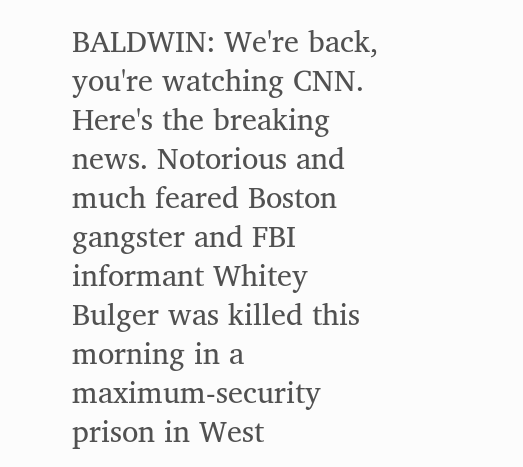BALDWIN: We're back, you're watching CNN. Here's the breaking news. Notorious and much feared Boston gangster and FBI informant Whitey Bulger was killed this morning in a maximum-security prison in West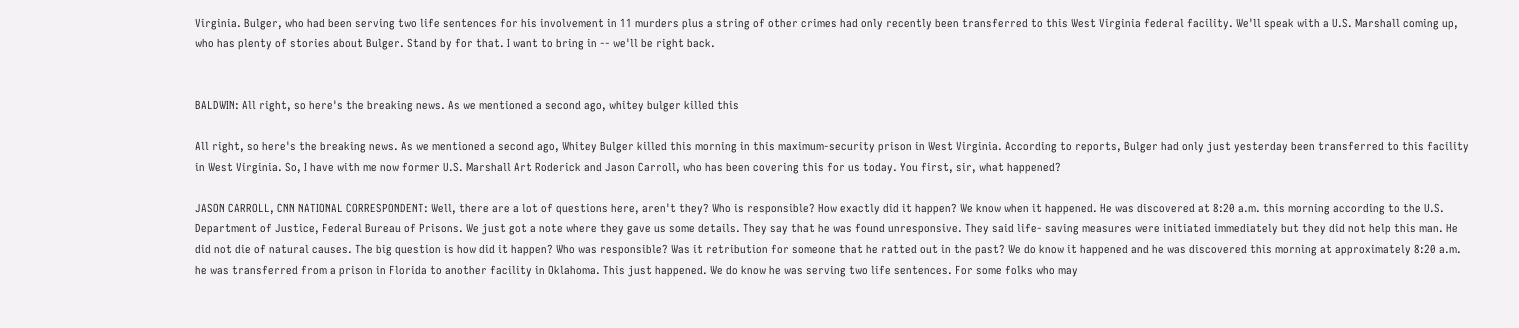Virginia. Bulger, who had been serving two life sentences for his involvement in 11 murders plus a string of other crimes had only recently been transferred to this West Virginia federal facility. We'll speak with a U.S. Marshall coming up, who has plenty of stories about Bulger. Stand by for that. I want to bring in -- we'll be right back.


BALDWIN: All right, so here's the breaking news. As we mentioned a second ago, whitey bulger killed this

All right, so here's the breaking news. As we mentioned a second ago, Whitey Bulger killed this morning in this maximum-security prison in West Virginia. According to reports, Bulger had only just yesterday been transferred to this facility in West Virginia. So, I have with me now former U.S. Marshall Art Roderick and Jason Carroll, who has been covering this for us today. You first, sir, what happened?

JASON CARROLL, CNN NATIONAL CORRESPONDENT: Well, there are a lot of questions here, aren't they? Who is responsible? How exactly did it happen? We know when it happened. He was discovered at 8:20 a.m. this morning according to the U.S. Department of Justice, Federal Bureau of Prisons. We just got a note where they gave us some details. They say that he was found unresponsive. They said life- saving measures were initiated immediately but they did not help this man. He did not die of natural causes. The big question is how did it happen? Who was responsible? Was it retribution for someone that he ratted out in the past? We do know it happened and he was discovered this morning at approximately 8:20 a.m. he was transferred from a prison in Florida to another facility in Oklahoma. This just happened. We do know he was serving two life sentences. For some folks who may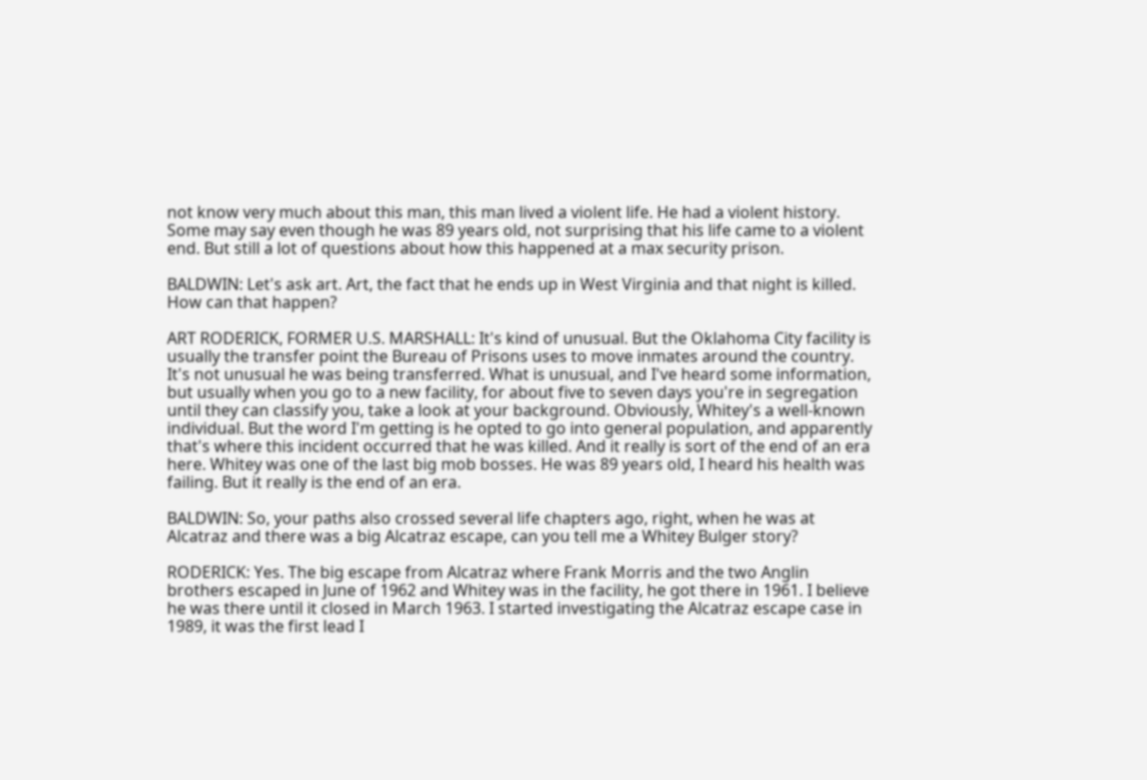not know very much about this man, this man lived a violent life. He had a violent history. Some may say even though he was 89 years old, not surprising that his life came to a violent end. But still a lot of questions about how this happened at a max security prison.

BALDWIN: Let's ask art. Art, the fact that he ends up in West Virginia and that night is killed. How can that happen?

ART RODERICK, FORMER U.S. MARSHALL: It's kind of unusual. But the Oklahoma City facility is usually the transfer point the Bureau of Prisons uses to move inmates around the country. It's not unusual he was being transferred. What is unusual, and I've heard some information, but usually when you go to a new facility, for about five to seven days you're in segregation until they can classify you, take a look at your background. Obviously, Whitey's a well-known individual. But the word I'm getting is he opted to go into general population, and apparently that's where this incident occurred that he was killed. And it really is sort of the end of an era here. Whitey was one of the last big mob bosses. He was 89 years old, I heard his health was failing. But it really is the end of an era.

BALDWIN: So, your paths also crossed several life chapters ago, right, when he was at Alcatraz and there was a big Alcatraz escape, can you tell me a Whitey Bulger story?

RODERICK: Yes. The big escape from Alcatraz where Frank Morris and the two Anglin brothers escaped in June of 1962 and Whitey was in the facility, he got there in 1961. I believe he was there until it closed in March 1963. I started investigating the Alcatraz escape case in 1989, it was the first lead I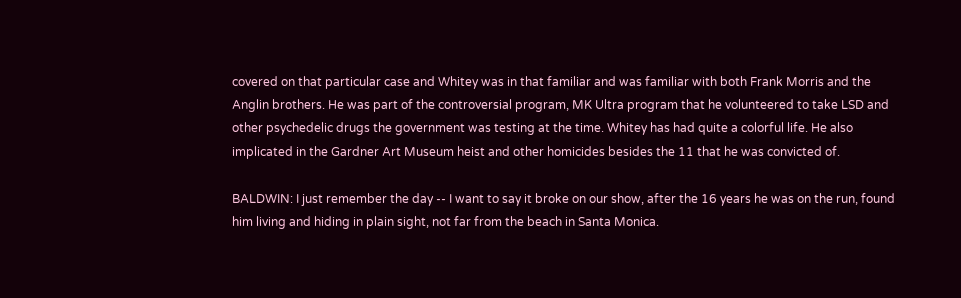covered on that particular case and Whitey was in that familiar and was familiar with both Frank Morris and the Anglin brothers. He was part of the controversial program, MK Ultra program that he volunteered to take LSD and other psychedelic drugs the government was testing at the time. Whitey has had quite a colorful life. He also implicated in the Gardner Art Museum heist and other homicides besides the 11 that he was convicted of.

BALDWIN: I just remember the day -- I want to say it broke on our show, after the 16 years he was on the run, found him living and hiding in plain sight, not far from the beach in Santa Monica.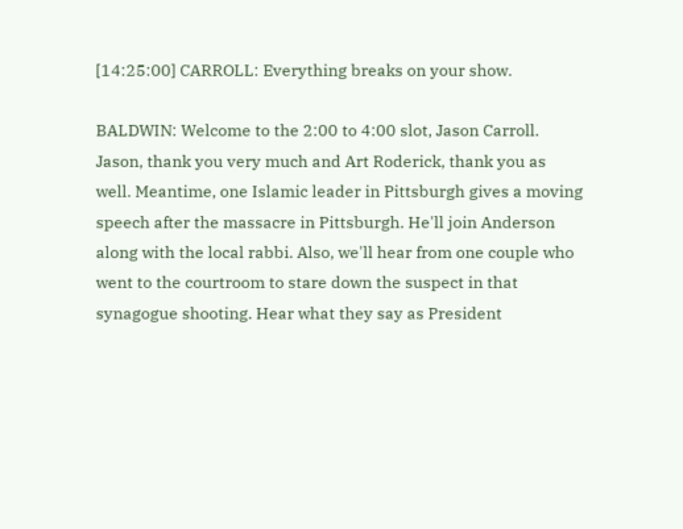[14:25:00] CARROLL: Everything breaks on your show.

BALDWIN: Welcome to the 2:00 to 4:00 slot, Jason Carroll. Jason, thank you very much and Art Roderick, thank you as well. Meantime, one Islamic leader in Pittsburgh gives a moving speech after the massacre in Pittsburgh. He'll join Anderson along with the local rabbi. Also, we'll hear from one couple who went to the courtroom to stare down the suspect in that synagogue shooting. Hear what they say as President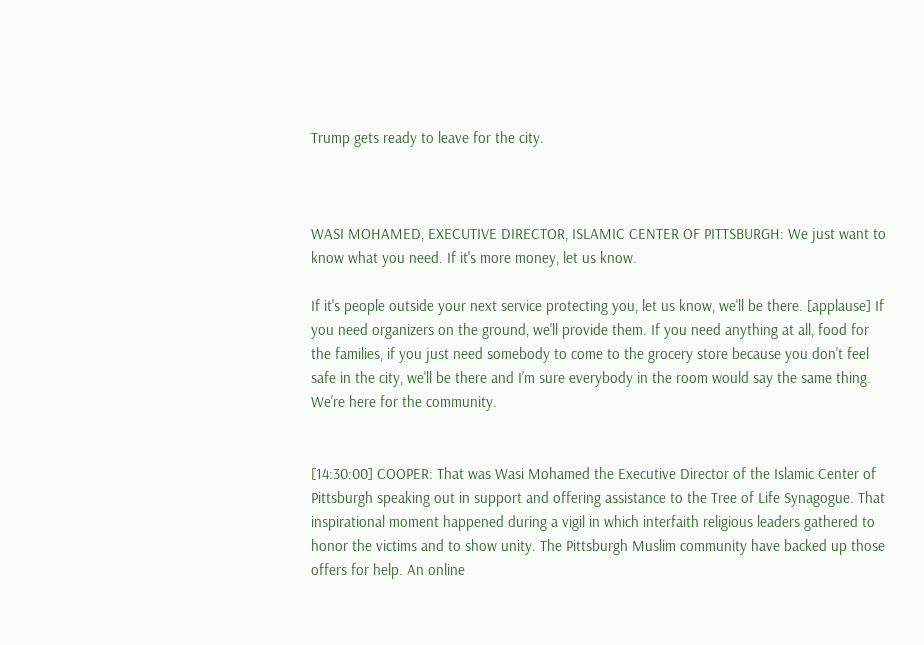Trump gets ready to leave for the city.



WASI MOHAMED, EXECUTIVE DIRECTOR, ISLAMIC CENTER OF PITTSBURGH: We just want to know what you need. If it's more money, let us know.

If it's people outside your next service protecting you, let us know, we'll be there. [applause] If you need organizers on the ground, we'll provide them. If you need anything at all, food for the families, if you just need somebody to come to the grocery store because you don't feel safe in the city, we'll be there and I'm sure everybody in the room would say the same thing. We're here for the community.


[14:30:00] COOPER: That was Wasi Mohamed the Executive Director of the Islamic Center of Pittsburgh speaking out in support and offering assistance to the Tree of Life Synagogue. That inspirational moment happened during a vigil in which interfaith religious leaders gathered to honor the victims and to show unity. The Pittsburgh Muslim community have backed up those offers for help. An online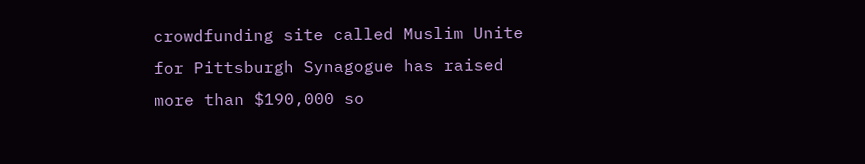crowdfunding site called Muslim Unite for Pittsburgh Synagogue has raised more than $190,000 so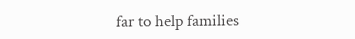far to help families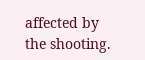affected by the shooting.